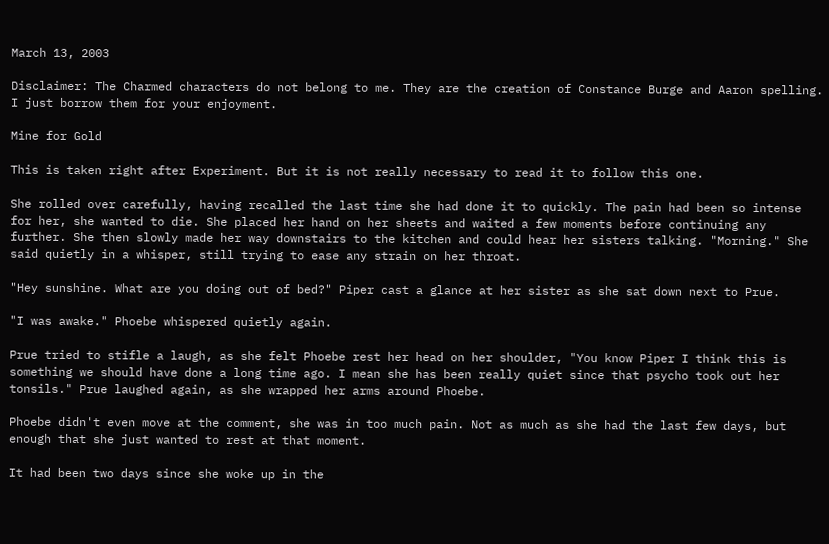March 13, 2003

Disclaimer: The Charmed characters do not belong to me. They are the creation of Constance Burge and Aaron spelling. I just borrow them for your enjoyment.

Mine for Gold

This is taken right after Experiment. But it is not really necessary to read it to follow this one.

She rolled over carefully, having recalled the last time she had done it to quickly. The pain had been so intense for her, she wanted to die. She placed her hand on her sheets and waited a few moments before continuing any further. She then slowly made her way downstairs to the kitchen and could hear her sisters talking. "Morning." She said quietly in a whisper, still trying to ease any strain on her throat.

"Hey sunshine. What are you doing out of bed?" Piper cast a glance at her sister as she sat down next to Prue.

"I was awake." Phoebe whispered quietly again.

Prue tried to stifle a laugh, as she felt Phoebe rest her head on her shoulder, "You know Piper I think this is something we should have done a long time ago. I mean she has been really quiet since that psycho took out her tonsils." Prue laughed again, as she wrapped her arms around Phoebe.

Phoebe didn't even move at the comment, she was in too much pain. Not as much as she had the last few days, but enough that she just wanted to rest at that moment.

It had been two days since she woke up in the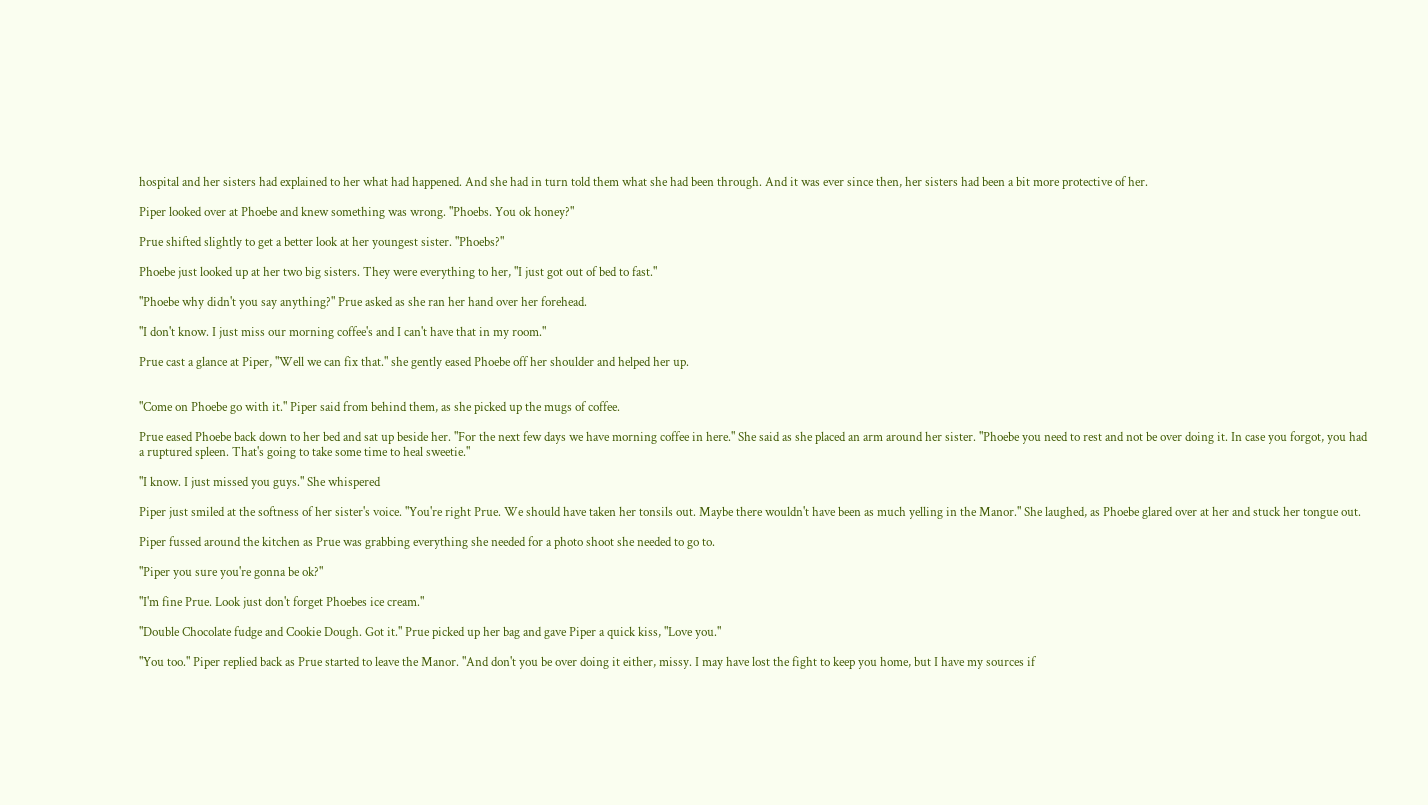hospital and her sisters had explained to her what had happened. And she had in turn told them what she had been through. And it was ever since then, her sisters had been a bit more protective of her.

Piper looked over at Phoebe and knew something was wrong. "Phoebs. You ok honey?"

Prue shifted slightly to get a better look at her youngest sister. "Phoebs?"

Phoebe just looked up at her two big sisters. They were everything to her, "I just got out of bed to fast."

"Phoebe why didn't you say anything?" Prue asked as she ran her hand over her forehead.

"I don't know. I just miss our morning coffee's and I can't have that in my room."

Prue cast a glance at Piper, "Well we can fix that." she gently eased Phoebe off her shoulder and helped her up.


"Come on Phoebe go with it." Piper said from behind them, as she picked up the mugs of coffee.

Prue eased Phoebe back down to her bed and sat up beside her. "For the next few days we have morning coffee in here." She said as she placed an arm around her sister. "Phoebe you need to rest and not be over doing it. In case you forgot, you had a ruptured spleen. That's going to take some time to heal sweetie."

"I know. I just missed you guys." She whispered

Piper just smiled at the softness of her sister's voice. "You're right Prue. We should have taken her tonsils out. Maybe there wouldn't have been as much yelling in the Manor." She laughed, as Phoebe glared over at her and stuck her tongue out.

Piper fussed around the kitchen as Prue was grabbing everything she needed for a photo shoot she needed to go to.

"Piper you sure you're gonna be ok?"

"I'm fine Prue. Look just don't forget Phoebes ice cream."

"Double Chocolate fudge and Cookie Dough. Got it." Prue picked up her bag and gave Piper a quick kiss, "Love you."

"You too." Piper replied back as Prue started to leave the Manor. "And don't you be over doing it either, missy. I may have lost the fight to keep you home, but I have my sources if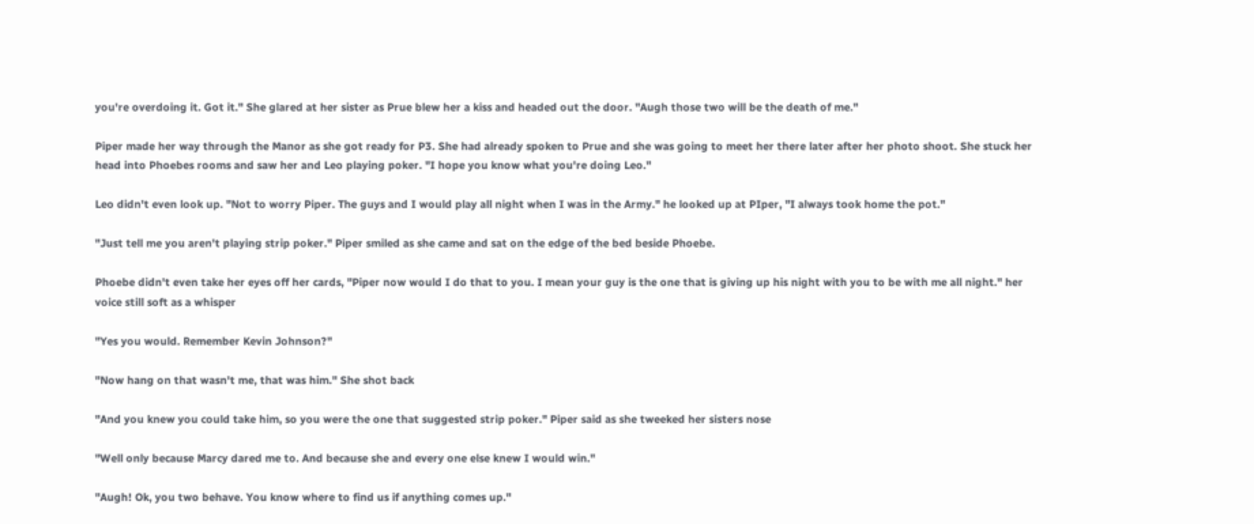you're overdoing it. Got it." She glared at her sister as Prue blew her a kiss and headed out the door. "Augh those two will be the death of me."

Piper made her way through the Manor as she got ready for P3. She had already spoken to Prue and she was going to meet her there later after her photo shoot. She stuck her head into Phoebes rooms and saw her and Leo playing poker. "I hope you know what you're doing Leo."

Leo didn't even look up. "Not to worry Piper. The guys and I would play all night when I was in the Army." he looked up at PIper, "I always took home the pot."

"Just tell me you aren't playing strip poker." Piper smiled as she came and sat on the edge of the bed beside Phoebe.

Phoebe didn't even take her eyes off her cards, "Piper now would I do that to you. I mean your guy is the one that is giving up his night with you to be with me all night." her voice still soft as a whisper

"Yes you would. Remember Kevin Johnson?"

"Now hang on that wasn't me, that was him." She shot back

"And you knew you could take him, so you were the one that suggested strip poker." Piper said as she tweeked her sisters nose

"Well only because Marcy dared me to. And because she and every one else knew I would win."

"Augh! Ok, you two behave. You know where to find us if anything comes up."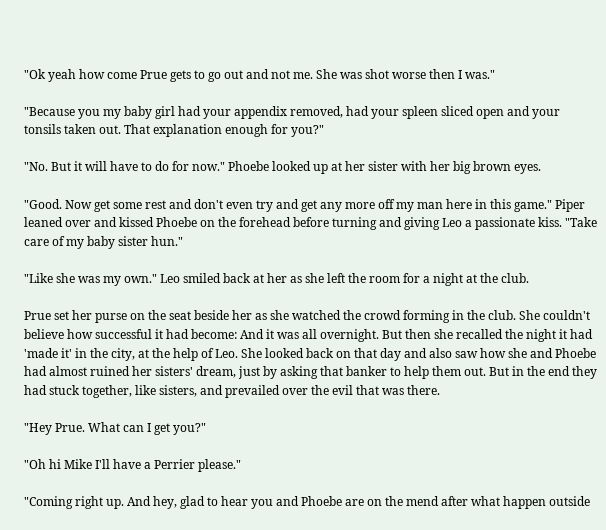"Ok yeah how come Prue gets to go out and not me. She was shot worse then I was."

"Because you my baby girl had your appendix removed, had your spleen sliced open and your tonsils taken out. That explanation enough for you?"

"No. But it will have to do for now." Phoebe looked up at her sister with her big brown eyes.

"Good. Now get some rest and don't even try and get any more off my man here in this game." Piper leaned over and kissed Phoebe on the forehead before turning and giving Leo a passionate kiss. "Take care of my baby sister hun."

"Like she was my own." Leo smiled back at her as she left the room for a night at the club.

Prue set her purse on the seat beside her as she watched the crowd forming in the club. She couldn't believe how successful it had become: And it was all overnight. But then she recalled the night it had 'made it' in the city, at the help of Leo. She looked back on that day and also saw how she and Phoebe had almost ruined her sisters' dream, just by asking that banker to help them out. But in the end they had stuck together, like sisters, and prevailed over the evil that was there.

"Hey Prue. What can I get you?"

"Oh hi Mike I'll have a Perrier please."

"Coming right up. And hey, glad to hear you and Phoebe are on the mend after what happen outside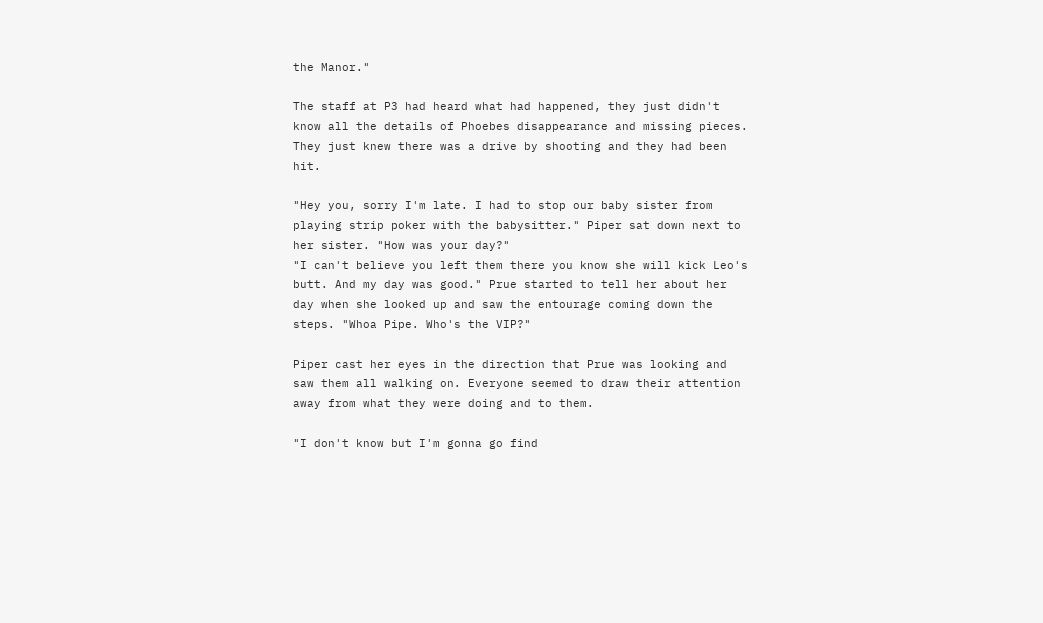the Manor."

The staff at P3 had heard what had happened, they just didn't know all the details of Phoebes disappearance and missing pieces. They just knew there was a drive by shooting and they had been hit.

"Hey you, sorry I'm late. I had to stop our baby sister from playing strip poker with the babysitter." Piper sat down next to her sister. "How was your day?"
"I can't believe you left them there you know she will kick Leo's butt. And my day was good." Prue started to tell her about her day when she looked up and saw the entourage coming down the steps. "Whoa Pipe. Who's the VIP?"

Piper cast her eyes in the direction that Prue was looking and saw them all walking on. Everyone seemed to draw their attention away from what they were doing and to them.

"I don't know but I'm gonna go find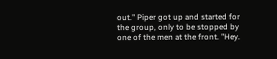out." Piper got up and started for the group, only to be stopped by one of the men at the front. "Hey.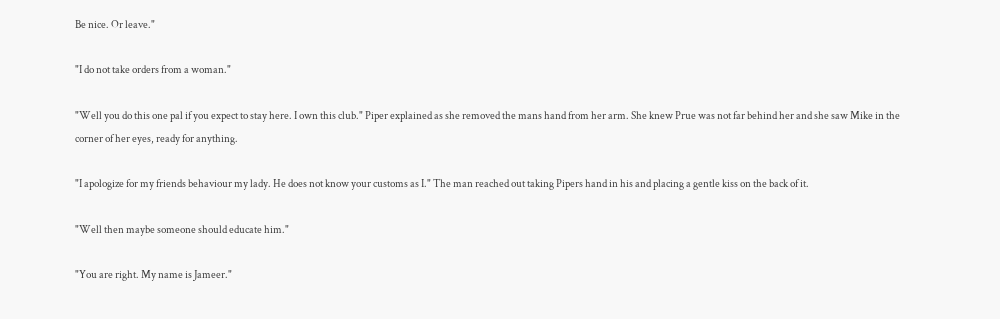Be nice. Or leave."

"I do not take orders from a woman."

"Well you do this one pal if you expect to stay here. I own this club." Piper explained as she removed the mans hand from her arm. She knew Prue was not far behind her and she saw Mike in the corner of her eyes, ready for anything.

"I apologize for my friends behaviour my lady. He does not know your customs as I." The man reached out taking Pipers hand in his and placing a gentle kiss on the back of it.

"Well then maybe someone should educate him."

"You are right. My name is Jameer."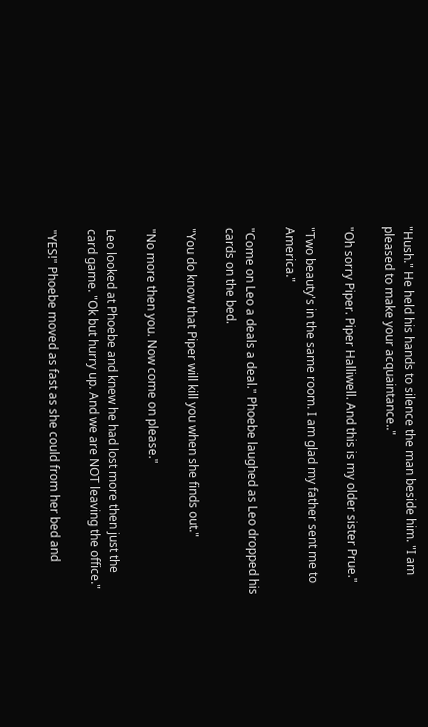"Hush." He held his hands to silence the man beside him. "I am pleased to make your acquaintance.."

"Oh sorry Piper. Piper Halliwell. And this is my older sister Prue."

"Two beauty's in the same room. I am glad my father sent me to America."

"Come on Leo a deals a deal." Phoebe laughed as Leo dropped his cards on the bed.

"You do know that Piper will kill you when she finds out."

"No more then you. Now come on please."

Leo looked at Phoebe and knew he had lost more then just the card game. "Ok but hurry up. And we are NOT leaving the office."

"YES!" Phoebe moved as fast as she could from her bed and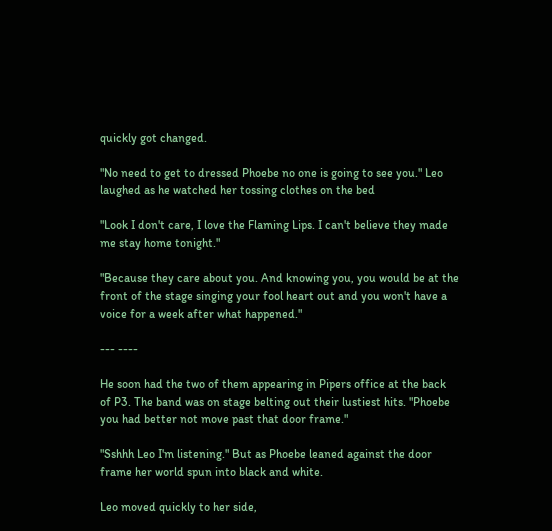quickly got changed.

"No need to get to dressed Phoebe no one is going to see you." Leo laughed as he watched her tossing clothes on the bed

"Look I don't care, I love the Flaming Lips. I can't believe they made me stay home tonight."

"Because they care about you. And knowing you, you would be at the front of the stage singing your fool heart out and you won't have a voice for a week after what happened."

--- ----

He soon had the two of them appearing in Pipers office at the back of P3. The band was on stage belting out their lustiest hits. "Phoebe you had better not move past that door frame."

"Sshhh Leo I'm listening." But as Phoebe leaned against the door frame her world spun into black and white.

Leo moved quickly to her side,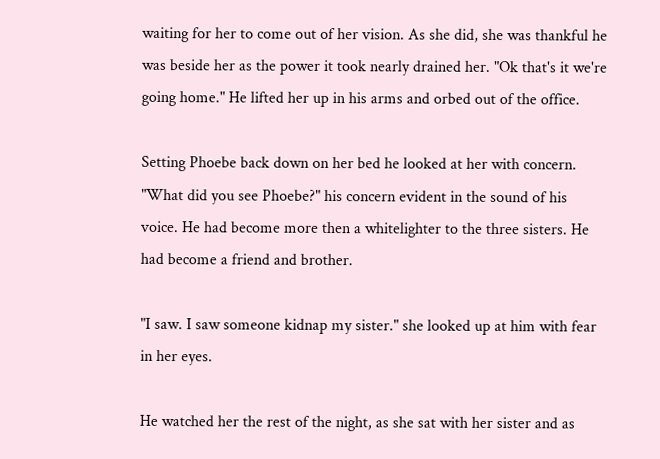waiting for her to come out of her vision. As she did, she was thankful he was beside her as the power it took nearly drained her. "Ok that's it we're going home." He lifted her up in his arms and orbed out of the office.

Setting Phoebe back down on her bed he looked at her with concern. "What did you see Phoebe?" his concern evident in the sound of his voice. He had become more then a whitelighter to the three sisters. He had become a friend and brother.

"I saw. I saw someone kidnap my sister." she looked up at him with fear in her eyes.

He watched her the rest of the night, as she sat with her sister and as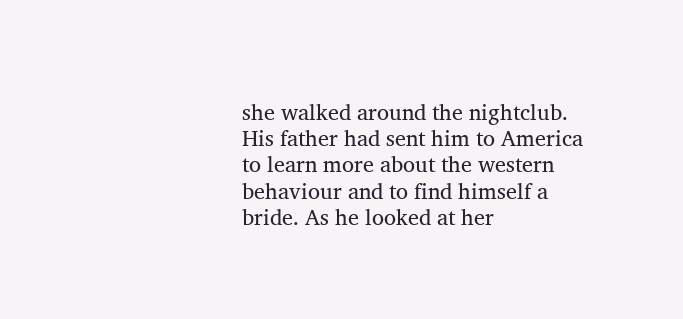she walked around the nightclub. His father had sent him to America to learn more about the western behaviour and to find himself a bride. As he looked at her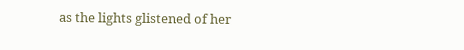as the lights glistened of her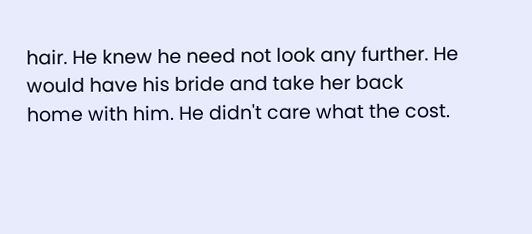hair. He knew he need not look any further. He would have his bride and take her back home with him. He didn't care what the cost.